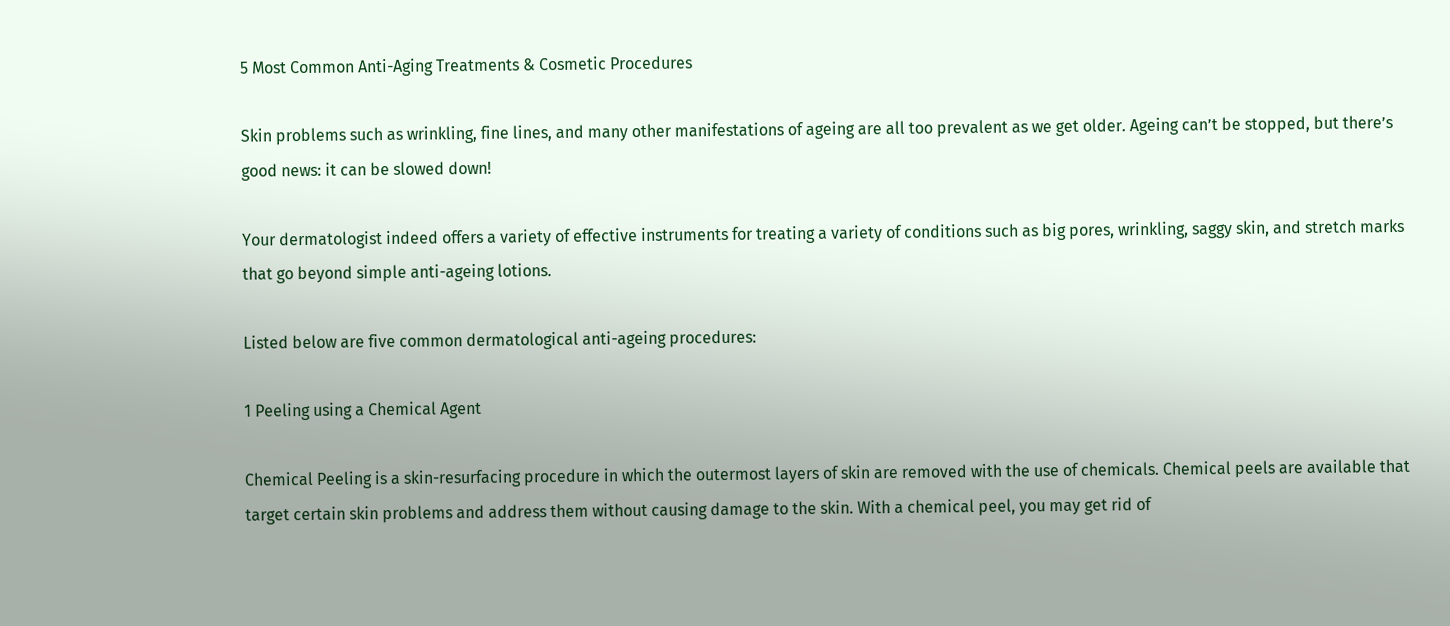5 Most Common Anti-Aging Treatments & Cosmetic Procedures

Skin problems such as wrinkling, fine lines, and many other manifestations of ageing are all too prevalent as we get older. Ageing can’t be stopped, but there’s good news: it can be slowed down!

Your dermatologist indeed offers a variety of effective instruments for treating a variety of conditions such as big pores, wrinkling, saggy skin, and stretch marks that go beyond simple anti-ageing lotions.

Listed below are five common dermatological anti-ageing procedures:

1 Peeling using a Chemical Agent

Chemical Peeling is a skin-resurfacing procedure in which the outermost layers of skin are removed with the use of chemicals. Chemical peels are available that target certain skin problems and address them without causing damage to the skin. With a chemical peel, you may get rid of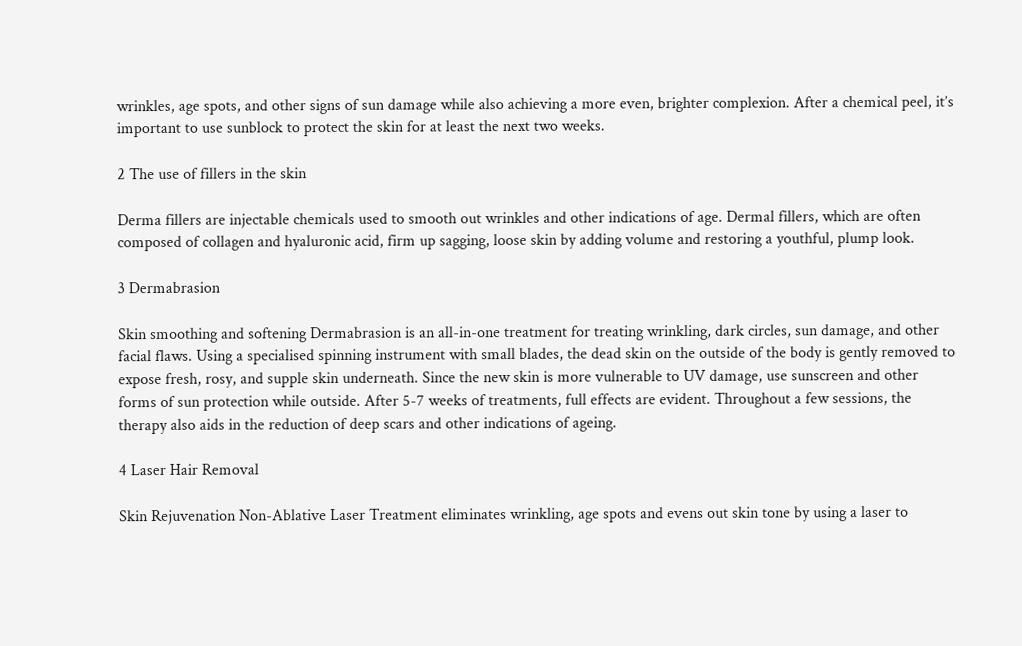wrinkles, age spots, and other signs of sun damage while also achieving a more even, brighter complexion. After a chemical peel, it’s important to use sunblock to protect the skin for at least the next two weeks.

2 The use of fillers in the skin

Derma fillers are injectable chemicals used to smooth out wrinkles and other indications of age. Dermal fillers, which are often composed of collagen and hyaluronic acid, firm up sagging, loose skin by adding volume and restoring a youthful, plump look.

3 Dermabrasion

Skin smoothing and softening Dermabrasion is an all-in-one treatment for treating wrinkling, dark circles, sun damage, and other facial flaws. Using a specialised spinning instrument with small blades, the dead skin on the outside of the body is gently removed to expose fresh, rosy, and supple skin underneath. Since the new skin is more vulnerable to UV damage, use sunscreen and other forms of sun protection while outside. After 5-7 weeks of treatments, full effects are evident. Throughout a few sessions, the therapy also aids in the reduction of deep scars and other indications of ageing.

4 Laser Hair Removal

Skin Rejuvenation Non-Ablative Laser Treatment eliminates wrinkling, age spots and evens out skin tone by using a laser to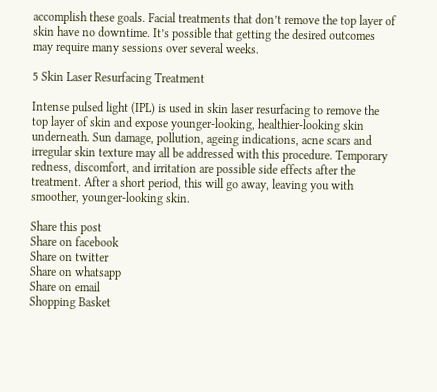accomplish these goals. Facial treatments that don’t remove the top layer of skin have no downtime. It’s possible that getting the desired outcomes may require many sessions over several weeks.

5 Skin Laser Resurfacing Treatment

Intense pulsed light (IPL) is used in skin laser resurfacing to remove the top layer of skin and expose younger-looking, healthier-looking skin underneath. Sun damage, pollution, ageing indications, acne scars and irregular skin texture may all be addressed with this procedure. Temporary redness, discomfort, and irritation are possible side effects after the treatment. After a short period, this will go away, leaving you with smoother, younger-looking skin.

Share this post
Share on facebook
Share on twitter
Share on whatsapp
Share on email
Shopping Basket